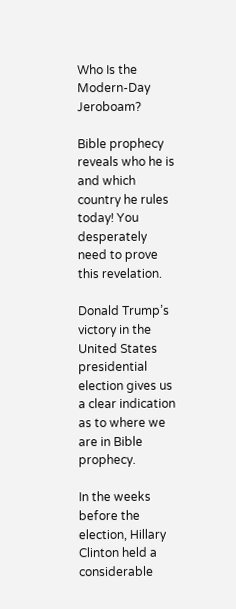Who Is the Modern-Day Jeroboam?

Bible prophecy reveals who he is and which country he rules today! You desperately need to prove this revelation.

Donald Trump’s victory in the United States presidential election gives us a clear indication as to where we are in Bible prophecy.

In the weeks before the election, Hillary Clinton held a considerable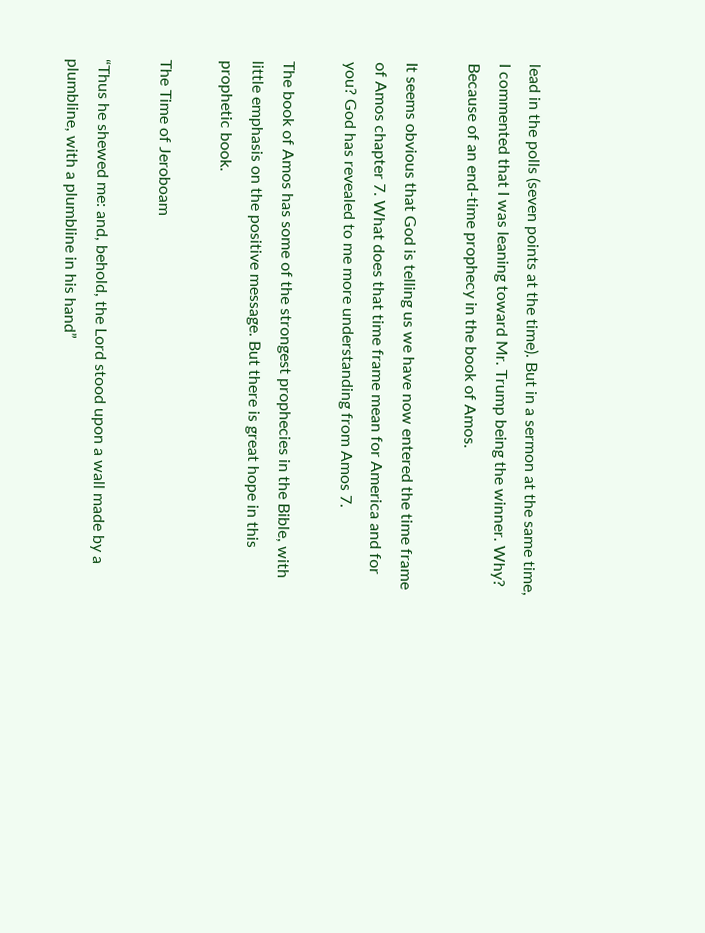lead in the polls (seven points at the time). But in a sermon at the same time, I commented that I was leaning toward Mr. Trump being the winner. Why? Because of an end-time prophecy in the book of Amos.

It seems obvious that God is telling us we have now entered the time frame of Amos chapter 7. What does that time frame mean for America and for you? God has revealed to me more understanding from Amos 7.

The book of Amos has some of the strongest prophecies in the Bible, with little emphasis on the positive message. But there is great hope in this prophetic book.

The Time of Jeroboam

“Thus he shewed me: and, behold, the Lord stood upon a wall made by a plumbline, with a plumbline in his hand”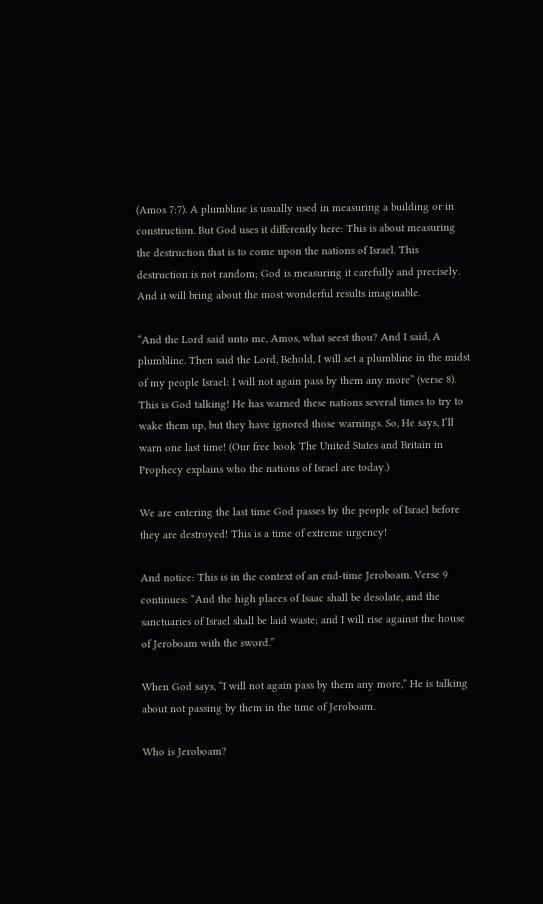(Amos 7:7). A plumbline is usually used in measuring a building or in construction. But God uses it differently here: This is about measuring the destruction that is to come upon the nations of Israel. This destruction is not random; God is measuring it carefully and precisely. And it will bring about the most wonderful results imaginable.

“And the Lord said unto me, Amos, what seest thou? And I said, A plumbline. Then said the Lord, Behold, I will set a plumbline in the midst of my people Israel: I will not again pass by them any more” (verse 8). This is God talking! He has warned these nations several times to try to wake them up, but they have ignored those warnings. So, He says, I’ll warn one last time! (Our free book The United States and Britain in Prophecy explains who the nations of Israel are today.)

We are entering the last time God passes by the people of Israel before they are destroyed! This is a time of extreme urgency!

And notice: This is in the context of an end-time Jeroboam. Verse 9 continues: “And the high places of Isaac shall be desolate, and the sanctuaries of Israel shall be laid waste; and I will rise against the house of Jeroboam with the sword.”

When God says, “I will not again pass by them any more,” He is talking about not passing by them in the time of Jeroboam.

Who is Jeroboam?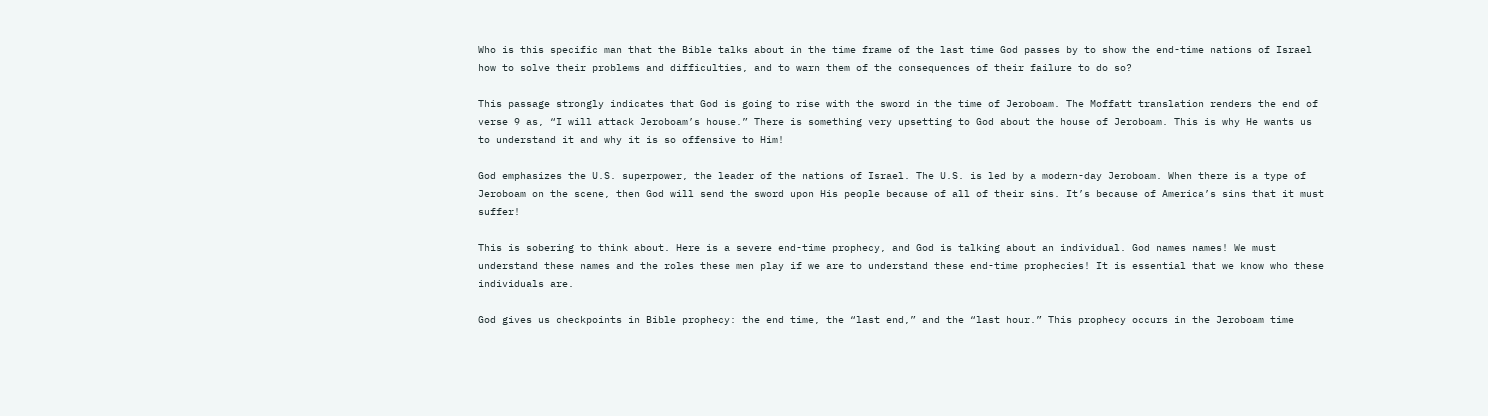Who is this specific man that the Bible talks about in the time frame of the last time God passes by to show the end-time nations of Israel how to solve their problems and difficulties, and to warn them of the consequences of their failure to do so?

This passage strongly indicates that God is going to rise with the sword in the time of Jeroboam. The Moffatt translation renders the end of verse 9 as, “I will attack Jeroboam’s house.” There is something very upsetting to God about the house of Jeroboam. This is why He wants us to understand it and why it is so offensive to Him!

God emphasizes the U.S. superpower, the leader of the nations of Israel. The U.S. is led by a modern-day Jeroboam. When there is a type of Jeroboam on the scene, then God will send the sword upon His people because of all of their sins. It’s because of America’s sins that it must suffer!

This is sobering to think about. Here is a severe end-time prophecy, and God is talking about an individual. God names names! We must understand these names and the roles these men play if we are to understand these end-time prophecies! It is essential that we know who these individuals are.

God gives us checkpoints in Bible prophecy: the end time, the “last end,” and the “last hour.” This prophecy occurs in the Jeroboam time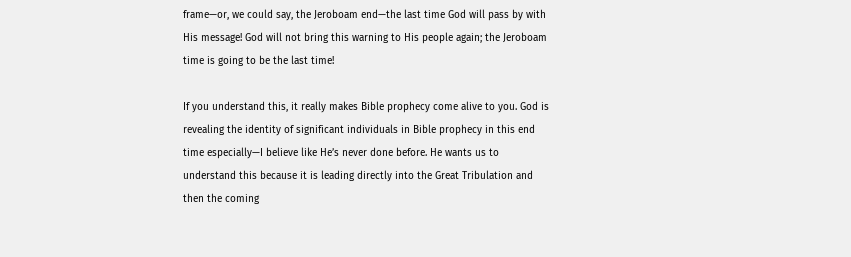frame—or, we could say, the Jeroboam end—the last time God will pass by with His message! God will not bring this warning to His people again; the Jeroboam time is going to be the last time!

If you understand this, it really makes Bible prophecy come alive to you. God is revealing the identity of significant individuals in Bible prophecy in this end time especially—I believe like He’s never done before. He wants us to understand this because it is leading directly into the Great Tribulation and then the coming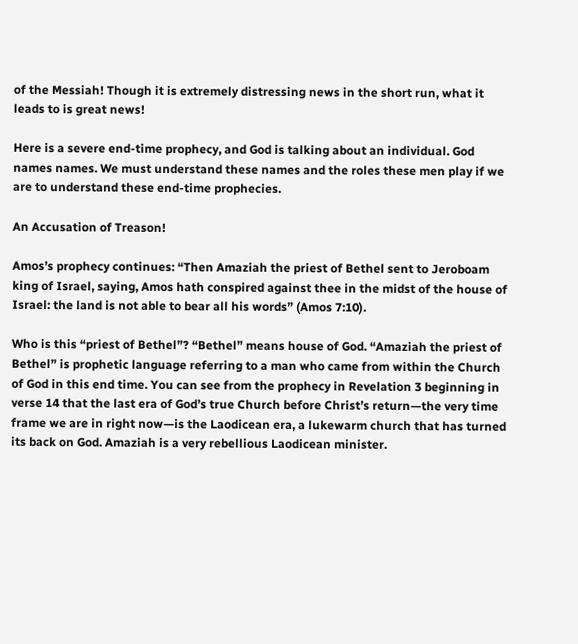of the Messiah! Though it is extremely distressing news in the short run, what it leads to is great news!

Here is a severe end-time prophecy, and God is talking about an individual. God names names. We must understand these names and the roles these men play if we are to understand these end-time prophecies.

An Accusation of Treason!

Amos’s prophecy continues: “Then Amaziah the priest of Bethel sent to Jeroboam king of Israel, saying, Amos hath conspired against thee in the midst of the house of Israel: the land is not able to bear all his words” (Amos 7:10).

Who is this “priest of Bethel”? “Bethel” means house of God. “Amaziah the priest of Bethel” is prophetic language referring to a man who came from within the Church of God in this end time. You can see from the prophecy in Revelation 3 beginning in verse 14 that the last era of God’s true Church before Christ’s return—the very time frame we are in right now—is the Laodicean era, a lukewarm church that has turned its back on God. Amaziah is a very rebellious Laodicean minister.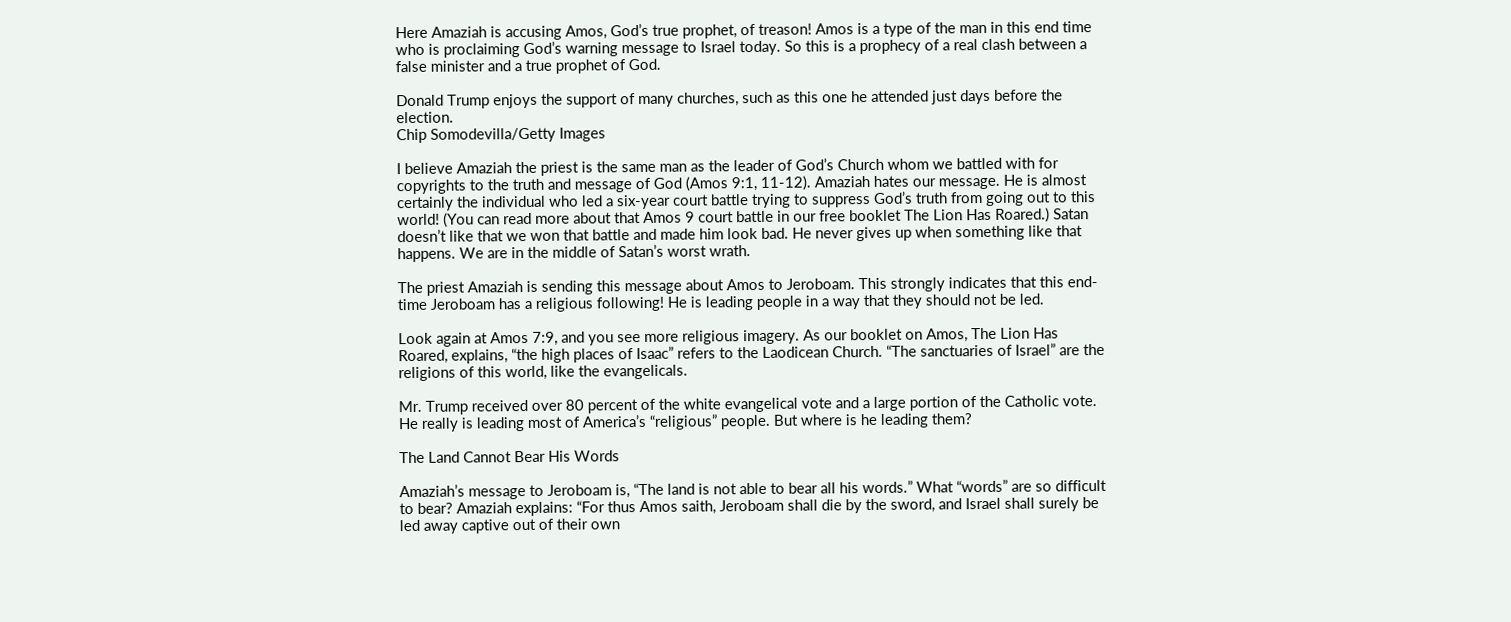Here Amaziah is accusing Amos, God’s true prophet, of treason! Amos is a type of the man in this end time who is proclaiming God’s warning message to Israel today. So this is a prophecy of a real clash between a false minister and a true prophet of God.

Donald Trump enjoys the support of many churches, such as this one he attended just days before the election.
Chip Somodevilla/Getty Images

I believe Amaziah the priest is the same man as the leader of God’s Church whom we battled with for copyrights to the truth and message of God (Amos 9:1, 11-12). Amaziah hates our message. He is almost certainly the individual who led a six-year court battle trying to suppress God’s truth from going out to this world! (You can read more about that Amos 9 court battle in our free booklet The Lion Has Roared.) Satan doesn’t like that we won that battle and made him look bad. He never gives up when something like that happens. We are in the middle of Satan’s worst wrath.

The priest Amaziah is sending this message about Amos to Jeroboam. This strongly indicates that this end-time Jeroboam has a religious following! He is leading people in a way that they should not be led.

Look again at Amos 7:9, and you see more religious imagery. As our booklet on Amos, The Lion Has Roared, explains, “the high places of Isaac” refers to the Laodicean Church. “The sanctuaries of Israel” are the religions of this world, like the evangelicals.

Mr. Trump received over 80 percent of the white evangelical vote and a large portion of the Catholic vote. He really is leading most of America’s “religious” people. But where is he leading them?

The Land Cannot Bear His Words

Amaziah’s message to Jeroboam is, “The land is not able to bear all his words.” What “words” are so difficult to bear? Amaziah explains: “For thus Amos saith, Jeroboam shall die by the sword, and Israel shall surely be led away captive out of their own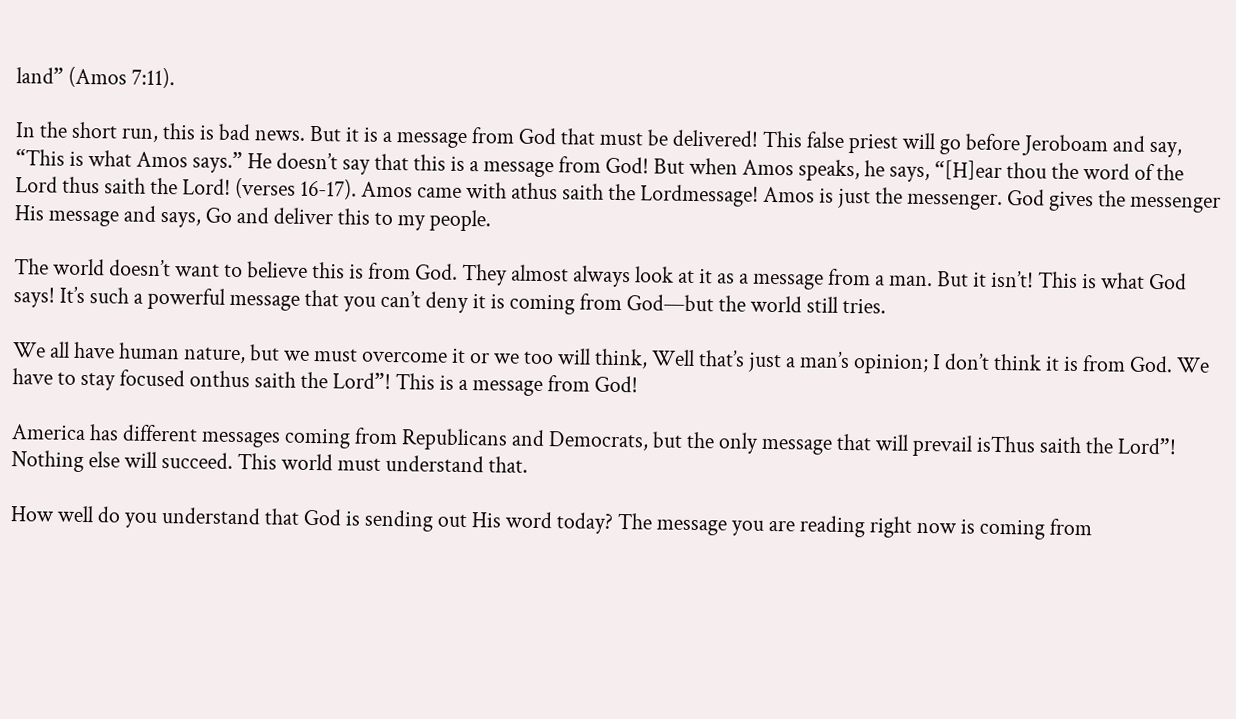land” (Amos 7:11).

In the short run, this is bad news. But it is a message from God that must be delivered! This false priest will go before Jeroboam and say, “This is what Amos says.” He doesn’t say that this is a message from God! But when Amos speaks, he says, “[H]ear thou the word of the Lord thus saith the Lord! (verses 16-17). Amos came with athus saith the Lordmessage! Amos is just the messenger. God gives the messenger His message and says, Go and deliver this to my people.

The world doesn’t want to believe this is from God. They almost always look at it as a message from a man. But it isn’t! This is what God says! It’s such a powerful message that you can’t deny it is coming from God—but the world still tries.

We all have human nature, but we must overcome it or we too will think, Well that’s just a man’s opinion; I don’t think it is from God. We have to stay focused onthus saith the Lord”! This is a message from God!

America has different messages coming from Republicans and Democrats, but the only message that will prevail isThus saith the Lord”! Nothing else will succeed. This world must understand that.

How well do you understand that God is sending out His word today? The message you are reading right now is coming from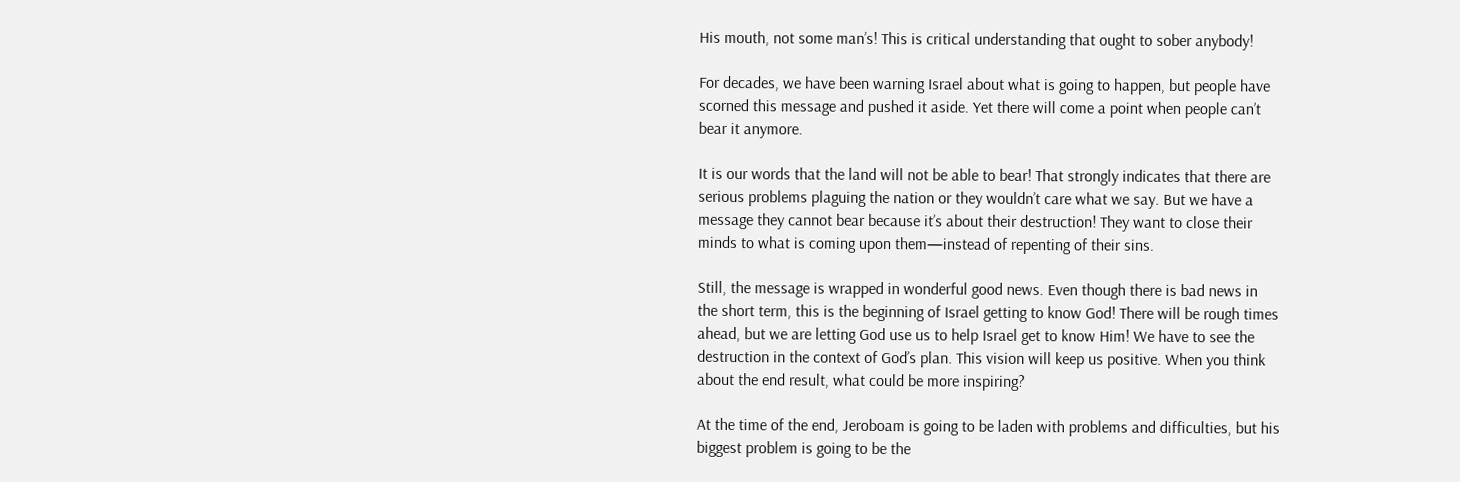His mouth, not some man’s! This is critical understanding that ought to sober anybody!

For decades, we have been warning Israel about what is going to happen, but people have scorned this message and pushed it aside. Yet there will come a point when people can’t bear it anymore.

It is our words that the land will not be able to bear! That strongly indicates that there are serious problems plaguing the nation or they wouldn’t care what we say. But we have a message they cannot bear because it’s about their destruction! They want to close their minds to what is coming upon them—instead of repenting of their sins.

Still, the message is wrapped in wonderful good news. Even though there is bad news in the short term, this is the beginning of Israel getting to know God! There will be rough times ahead, but we are letting God use us to help Israel get to know Him! We have to see the destruction in the context of God’s plan. This vision will keep us positive. When you think about the end result, what could be more inspiring?

At the time of the end, Jeroboam is going to be laden with problems and difficulties, but his biggest problem is going to be the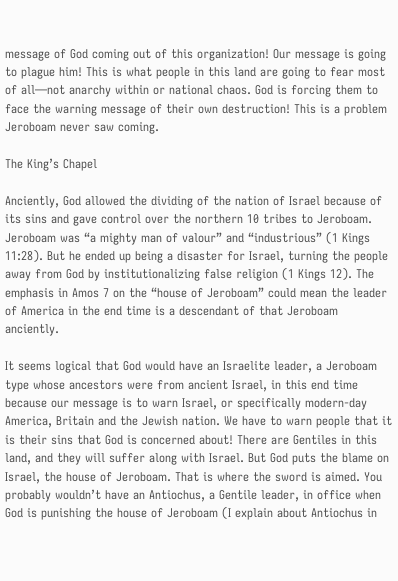message of God coming out of this organization! Our message is going to plague him! This is what people in this land are going to fear most of all—not anarchy within or national chaos. God is forcing them to face the warning message of their own destruction! This is a problem Jeroboam never saw coming.

The King’s Chapel

Anciently, God allowed the dividing of the nation of Israel because of its sins and gave control over the northern 10 tribes to Jeroboam. Jeroboam was “a mighty man of valour” and “industrious” (1 Kings 11:28). But he ended up being a disaster for Israel, turning the people away from God by institutionalizing false religion (1 Kings 12). The emphasis in Amos 7 on the “house of Jeroboam” could mean the leader of America in the end time is a descendant of that Jeroboam anciently.

It seems logical that God would have an Israelite leader, a Jeroboam type whose ancestors were from ancient Israel, in this end time because our message is to warn Israel, or specifically modern-day America, Britain and the Jewish nation. We have to warn people that it is their sins that God is concerned about! There are Gentiles in this land, and they will suffer along with Israel. But God puts the blame on Israel, the house of Jeroboam. That is where the sword is aimed. You probably wouldn’t have an Antiochus, a Gentile leader, in office when God is punishing the house of Jeroboam (I explain about Antiochus in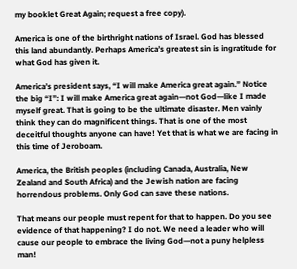my booklet Great Again; request a free copy).

America is one of the birthright nations of Israel. God has blessed this land abundantly. Perhaps America’s greatest sin is ingratitude for what God has given it.

America’s president says, “I will make America great again.” Notice the big “I”: I will make America great again—not God—like I made myself great. That is going to be the ultimate disaster. Men vainly think they can do magnificent things. That is one of the most deceitful thoughts anyone can have! Yet that is what we are facing in this time of Jeroboam.

America, the British peoples (including Canada, Australia, New Zealand and South Africa) and the Jewish nation are facing horrendous problems. Only God can save these nations.

That means our people must repent for that to happen. Do you see evidence of that happening? I do not. We need a leader who will cause our people to embrace the living God—not a puny helpless man!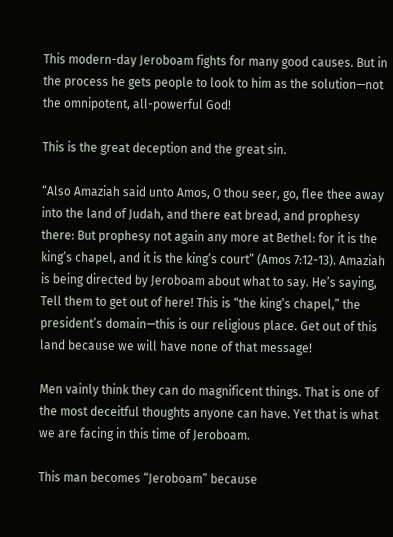This modern-day Jeroboam fights for many good causes. But in the process he gets people to look to him as the solution—not the omnipotent, all-powerful God!

This is the great deception and the great sin.

“Also Amaziah said unto Amos, O thou seer, go, flee thee away into the land of Judah, and there eat bread, and prophesy there: But prophesy not again any more at Bethel: for it is the king’s chapel, and it is the king’s court” (Amos 7:12-13). Amaziah is being directed by Jeroboam about what to say. He’s saying, Tell them to get out of here! This is “the king’s chapel,” the president’s domain—this is our religious place. Get out of this land because we will have none of that message!

Men vainly think they can do magnificent things. That is one of the most deceitful thoughts anyone can have. Yet that is what we are facing in this time of Jeroboam.

This man becomes “Jeroboam” because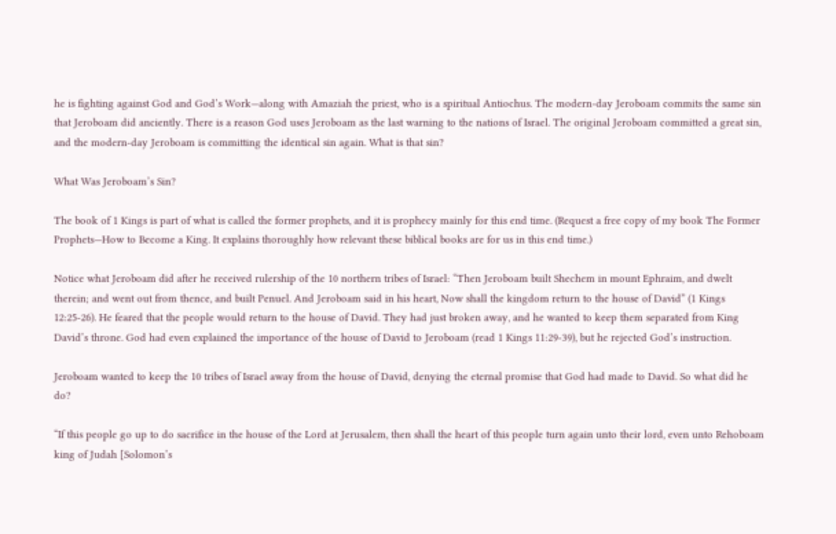he is fighting against God and God’s Work—along with Amaziah the priest, who is a spiritual Antiochus. The modern-day Jeroboam commits the same sin that Jeroboam did anciently. There is a reason God uses Jeroboam as the last warning to the nations of Israel. The original Jeroboam committed a great sin, and the modern-day Jeroboam is committing the identical sin again. What is that sin?

What Was Jeroboam’s Sin?

The book of 1 Kings is part of what is called the former prophets, and it is prophecy mainly for this end time. (Request a free copy of my book The Former Prophets—How to Become a King. It explains thoroughly how relevant these biblical books are for us in this end time.)

Notice what Jeroboam did after he received rulership of the 10 northern tribes of Israel: “Then Jeroboam built Shechem in mount Ephraim, and dwelt therein; and went out from thence, and built Penuel. And Jeroboam said in his heart, Now shall the kingdom return to the house of David” (1 Kings 12:25-26). He feared that the people would return to the house of David. They had just broken away, and he wanted to keep them separated from King David’s throne. God had even explained the importance of the house of David to Jeroboam (read 1 Kings 11:29-39), but he rejected God’s instruction.

Jeroboam wanted to keep the 10 tribes of Israel away from the house of David, denying the eternal promise that God had made to David. So what did he do?

“If this people go up to do sacrifice in the house of the Lord at Jerusalem, then shall the heart of this people turn again unto their lord, even unto Rehoboam king of Judah [Solomon’s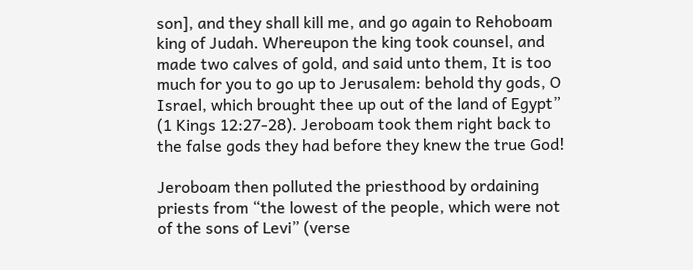son], and they shall kill me, and go again to Rehoboam king of Judah. Whereupon the king took counsel, and made two calves of gold, and said unto them, It is too much for you to go up to Jerusalem: behold thy gods, O Israel, which brought thee up out of the land of Egypt” (1 Kings 12:27-28). Jeroboam took them right back to the false gods they had before they knew the true God!

Jeroboam then polluted the priesthood by ordaining priests from “the lowest of the people, which were not of the sons of Levi” (verse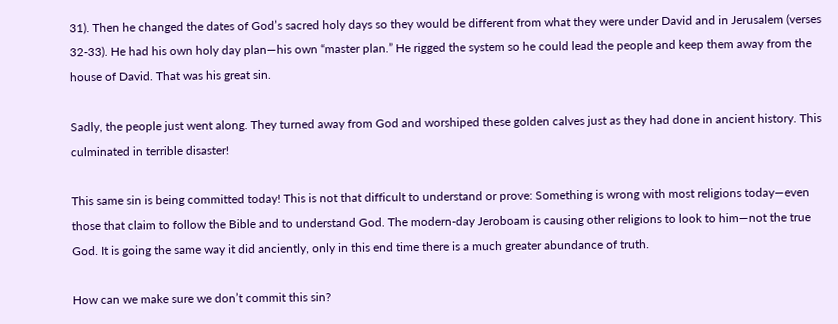31). Then he changed the dates of God’s sacred holy days so they would be different from what they were under David and in Jerusalem (verses 32-33). He had his own holy day plan—his own “master plan.” He rigged the system so he could lead the people and keep them away from the house of David. That was his great sin.

Sadly, the people just went along. They turned away from God and worshiped these golden calves just as they had done in ancient history. This culminated in terrible disaster!

This same sin is being committed today! This is not that difficult to understand or prove: Something is wrong with most religions today—even those that claim to follow the Bible and to understand God. The modern-day Jeroboam is causing other religions to look to him—not the true God. It is going the same way it did anciently, only in this end time there is a much greater abundance of truth.

How can we make sure we don’t commit this sin?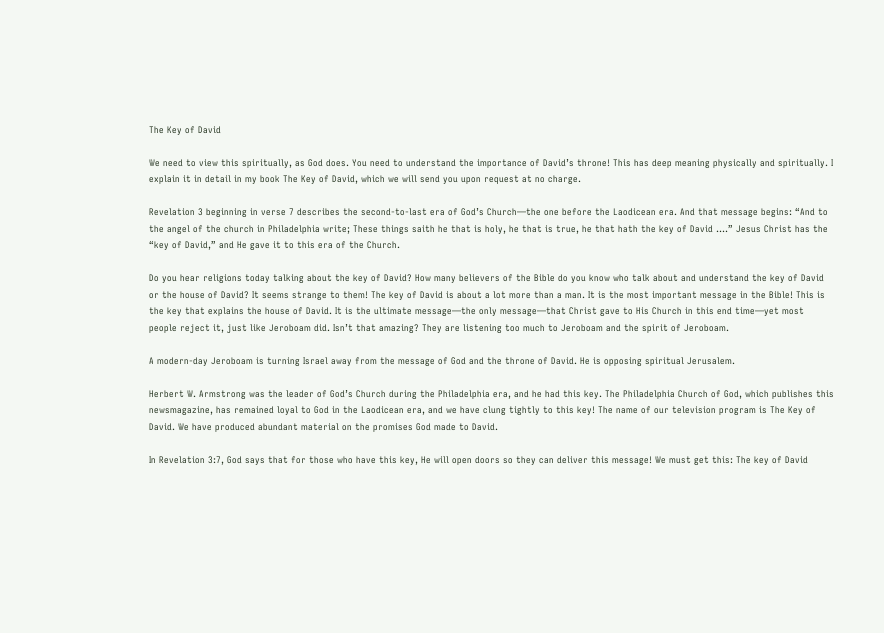The Key of David

We need to view this spiritually, as God does. You need to understand the importance of David’s throne! This has deep meaning physically and spiritually. I explain it in detail in my book The Key of David, which we will send you upon request at no charge.

Revelation 3 beginning in verse 7 describes the second-to-last era of God’s Church—the one before the Laodicean era. And that message begins: “And to the angel of the church in Philadelphia write; These things saith he that is holy, he that is true, he that hath the key of David ….” Jesus Christ has the “key of David,” and He gave it to this era of the Church.

Do you hear religions today talking about the key of David? How many believers of the Bible do you know who talk about and understand the key of David or the house of David? It seems strange to them! The key of David is about a lot more than a man. It is the most important message in the Bible! This is the key that explains the house of David. It is the ultimate message—the only message—that Christ gave to His Church in this end time—yet most people reject it, just like Jeroboam did. Isn’t that amazing? They are listening too much to Jeroboam and the spirit of Jeroboam.

A modern-day Jeroboam is turning Israel away from the message of God and the throne of David. He is opposing spiritual Jerusalem.

Herbert W. Armstrong was the leader of God’s Church during the Philadelphia era, and he had this key. The Philadelphia Church of God, which publishes this newsmagazine, has remained loyal to God in the Laodicean era, and we have clung tightly to this key! The name of our television program is The Key of David. We have produced abundant material on the promises God made to David.

In Revelation 3:7, God says that for those who have this key, He will open doors so they can deliver this message! We must get this: The key of David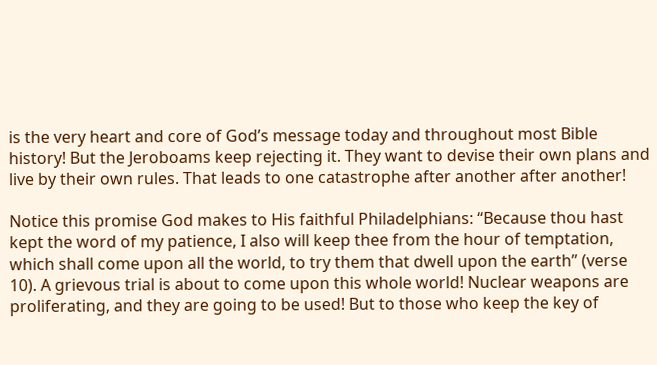is the very heart and core of God’s message today and throughout most Bible history! But the Jeroboams keep rejecting it. They want to devise their own plans and live by their own rules. That leads to one catastrophe after another after another!

Notice this promise God makes to His faithful Philadelphians: “Because thou hast kept the word of my patience, I also will keep thee from the hour of temptation, which shall come upon all the world, to try them that dwell upon the earth” (verse 10). A grievous trial is about to come upon this whole world! Nuclear weapons are proliferating, and they are going to be used! But to those who keep the key of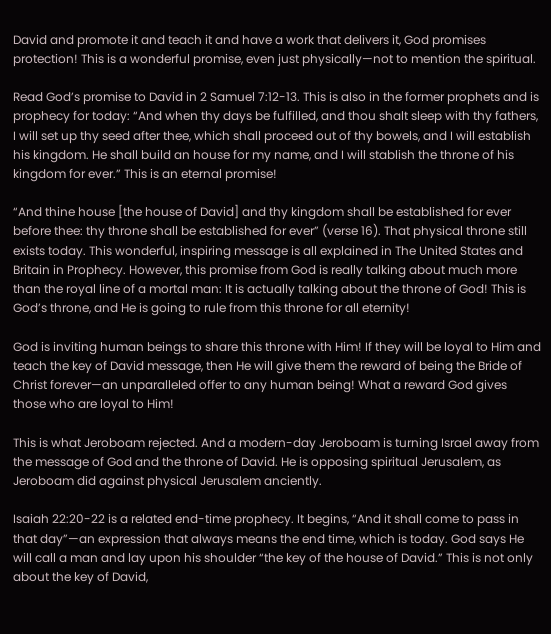David and promote it and teach it and have a work that delivers it, God promises protection! This is a wonderful promise, even just physically—not to mention the spiritual.

Read God’s promise to David in 2 Samuel 7:12-13. This is also in the former prophets and is prophecy for today: “And when thy days be fulfilled, and thou shalt sleep with thy fathers, I will set up thy seed after thee, which shall proceed out of thy bowels, and I will establish his kingdom. He shall build an house for my name, and I will stablish the throne of his kingdom for ever.” This is an eternal promise!

“And thine house [the house of David] and thy kingdom shall be established for ever before thee: thy throne shall be established for ever” (verse 16). That physical throne still exists today. This wonderful, inspiring message is all explained in The United States and Britain in Prophecy. However, this promise from God is really talking about much more than the royal line of a mortal man: It is actually talking about the throne of God! This is God’s throne, and He is going to rule from this throne for all eternity!

God is inviting human beings to share this throne with Him! If they will be loyal to Him and teach the key of David message, then He will give them the reward of being the Bride of Christ forever—an unparalleled offer to any human being! What a reward God gives those who are loyal to Him!

This is what Jeroboam rejected. And a modern-day Jeroboam is turning Israel away from the message of God and the throne of David. He is opposing spiritual Jerusalem, as Jeroboam did against physical Jerusalem anciently.

Isaiah 22:20-22 is a related end-time prophecy. It begins, “And it shall come to pass in that day”—an expression that always means the end time, which is today. God says He will call a man and lay upon his shoulder “the key of the house of David.” This is not only about the key of David,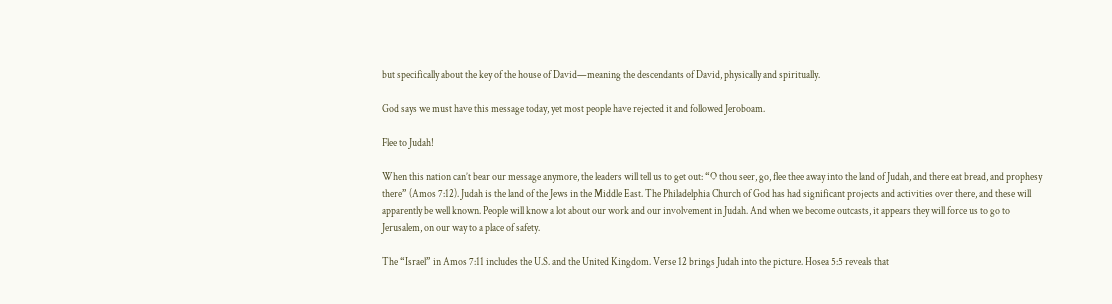but specifically about the key of the house of David—meaning the descendants of David, physically and spiritually.

God says we must have this message today, yet most people have rejected it and followed Jeroboam.

Flee to Judah!

When this nation can’t bear our message anymore, the leaders will tell us to get out: “O thou seer, go, flee thee away into the land of Judah, and there eat bread, and prophesy there” (Amos 7:12). Judah is the land of the Jews in the Middle East. The Philadelphia Church of God has had significant projects and activities over there, and these will apparently be well known. People will know a lot about our work and our involvement in Judah. And when we become outcasts, it appears they will force us to go to Jerusalem, on our way to a place of safety.

The “Israel” in Amos 7:11 includes the U.S. and the United Kingdom. Verse 12 brings Judah into the picture. Hosea 5:5 reveals that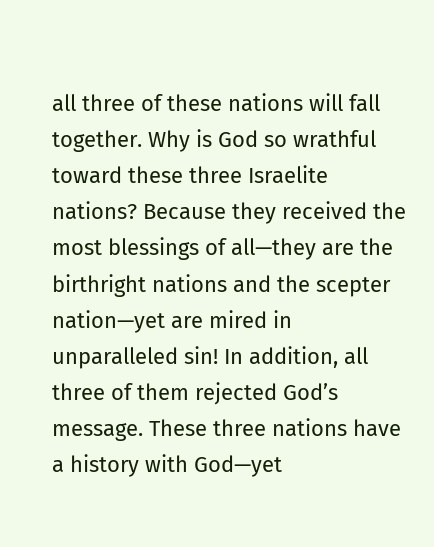all three of these nations will fall together. Why is God so wrathful toward these three Israelite nations? Because they received the most blessings of all—they are the birthright nations and the scepter nation—yet are mired in unparalleled sin! In addition, all three of them rejected God’s message. These three nations have a history with God—yet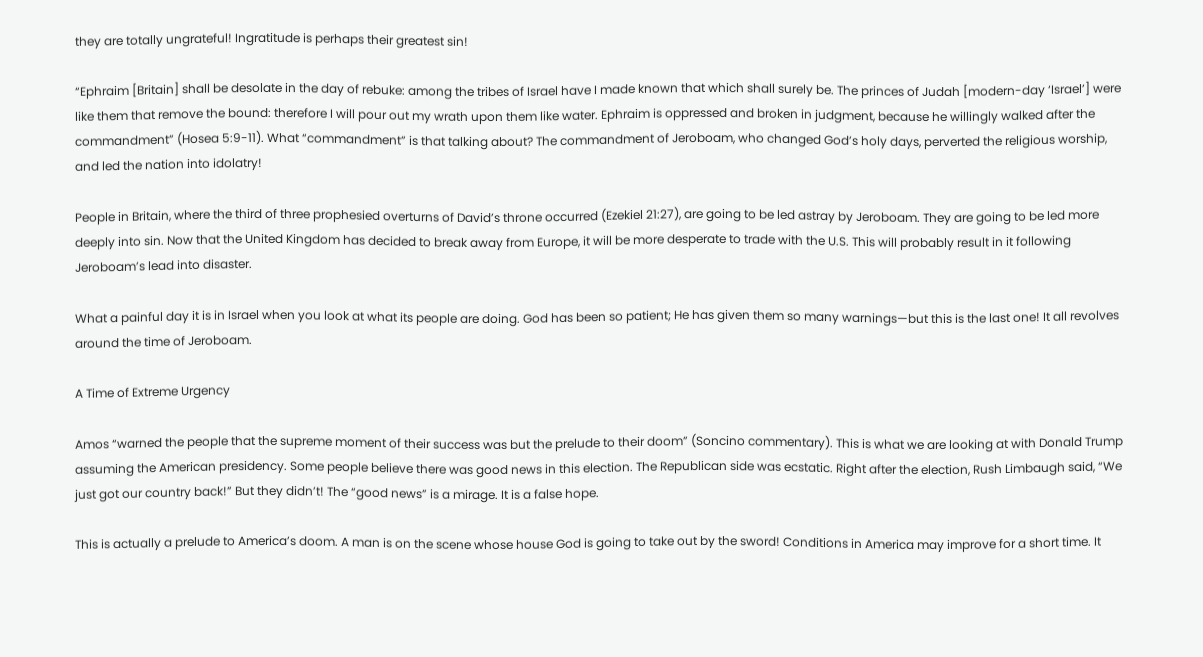they are totally ungrateful! Ingratitude is perhaps their greatest sin!

“Ephraim [Britain] shall be desolate in the day of rebuke: among the tribes of Israel have I made known that which shall surely be. The princes of Judah [modern-day ‘Israel’] were like them that remove the bound: therefore I will pour out my wrath upon them like water. Ephraim is oppressed and broken in judgment, because he willingly walked after the commandment” (Hosea 5:9-11). What “commandment” is that talking about? The commandment of Jeroboam, who changed God’s holy days, perverted the religious worship, and led the nation into idolatry!

People in Britain, where the third of three prophesied overturns of David’s throne occurred (Ezekiel 21:27), are going to be led astray by Jeroboam. They are going to be led more deeply into sin. Now that the United Kingdom has decided to break away from Europe, it will be more desperate to trade with the U.S. This will probably result in it following Jeroboam’s lead into disaster.

What a painful day it is in Israel when you look at what its people are doing. God has been so patient; He has given them so many warnings—but this is the last one! It all revolves around the time of Jeroboam.

A Time of Extreme Urgency

Amos “warned the people that the supreme moment of their success was but the prelude to their doom” (Soncino commentary). This is what we are looking at with Donald Trump assuming the American presidency. Some people believe there was good news in this election. The Republican side was ecstatic. Right after the election, Rush Limbaugh said, “We just got our country back!” But they didn’t! The “good news” is a mirage. It is a false hope.

This is actually a prelude to America’s doom. A man is on the scene whose house God is going to take out by the sword! Conditions in America may improve for a short time. It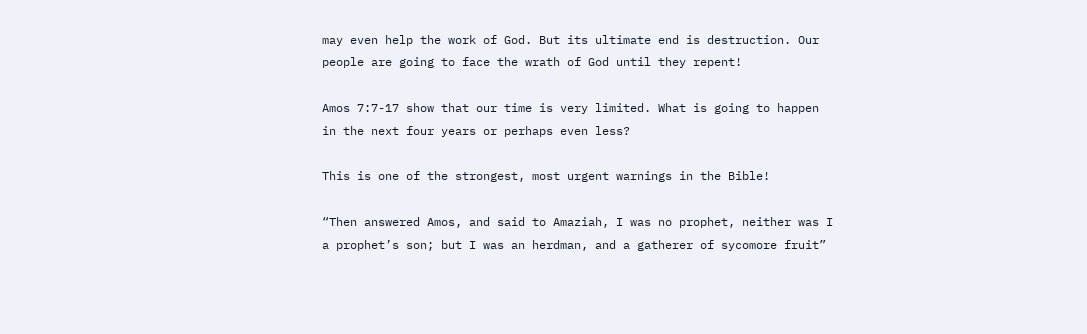may even help the work of God. But its ultimate end is destruction. Our people are going to face the wrath of God until they repent!

Amos 7:7-17 show that our time is very limited. What is going to happen in the next four years or perhaps even less?

This is one of the strongest, most urgent warnings in the Bible!

“Then answered Amos, and said to Amaziah, I was no prophet, neither was I a prophet’s son; but I was an herdman, and a gatherer of sycomore fruit”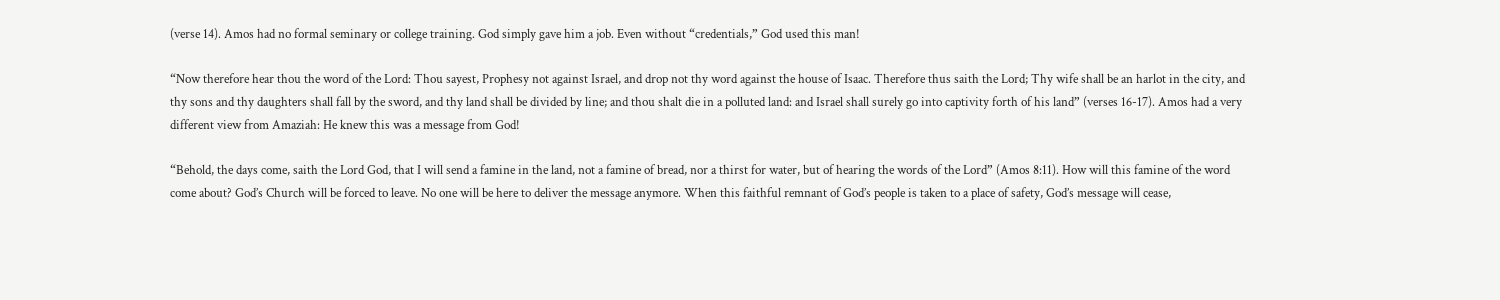(verse 14). Amos had no formal seminary or college training. God simply gave him a job. Even without “credentials,” God used this man!

“Now therefore hear thou the word of the Lord: Thou sayest, Prophesy not against Israel, and drop not thy word against the house of Isaac. Therefore thus saith the Lord; Thy wife shall be an harlot in the city, and thy sons and thy daughters shall fall by the sword, and thy land shall be divided by line; and thou shalt die in a polluted land: and Israel shall surely go into captivity forth of his land” (verses 16-17). Amos had a very different view from Amaziah: He knew this was a message from God!

“Behold, the days come, saith the Lord God, that I will send a famine in the land, not a famine of bread, nor a thirst for water, but of hearing the words of the Lord” (Amos 8:11). How will this famine of the word come about? God’s Church will be forced to leave. No one will be here to deliver the message anymore. When this faithful remnant of God’s people is taken to a place of safety, God’s message will cease,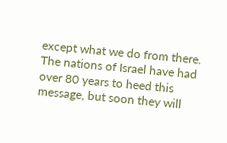except what we do from there. The nations of Israel have had over 80 years to heed this message, but soon they will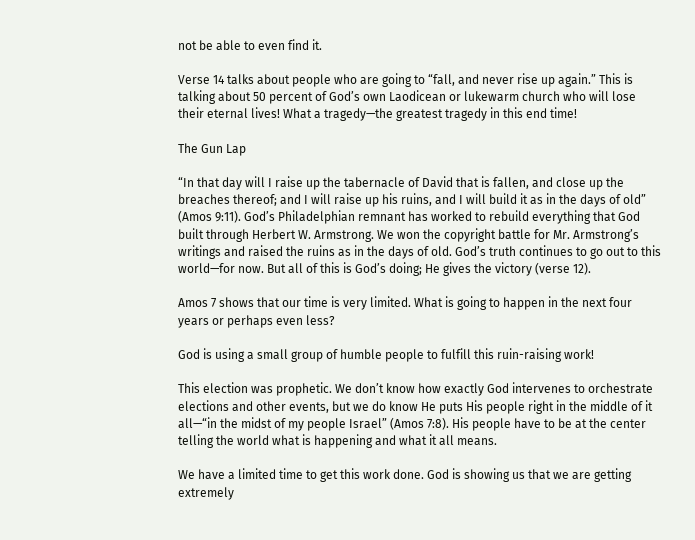not be able to even find it.

Verse 14 talks about people who are going to “fall, and never rise up again.” This is talking about 50 percent of God’s own Laodicean or lukewarm church who will lose their eternal lives! What a tragedy—the greatest tragedy in this end time!

The Gun Lap

“In that day will I raise up the tabernacle of David that is fallen, and close up the breaches thereof; and I will raise up his ruins, and I will build it as in the days of old” (Amos 9:11). God’s Philadelphian remnant has worked to rebuild everything that God built through Herbert W. Armstrong. We won the copyright battle for Mr. Armstrong’s writings and raised the ruins as in the days of old. God’s truth continues to go out to this world—for now. But all of this is God’s doing; He gives the victory (verse 12).

Amos 7 shows that our time is very limited. What is going to happen in the next four years or perhaps even less?

God is using a small group of humble people to fulfill this ruin-raising work!

This election was prophetic. We don’t know how exactly God intervenes to orchestrate elections and other events, but we do know He puts His people right in the middle of it all—“in the midst of my people Israel” (Amos 7:8). His people have to be at the center telling the world what is happening and what it all means.

We have a limited time to get this work done. God is showing us that we are getting extremely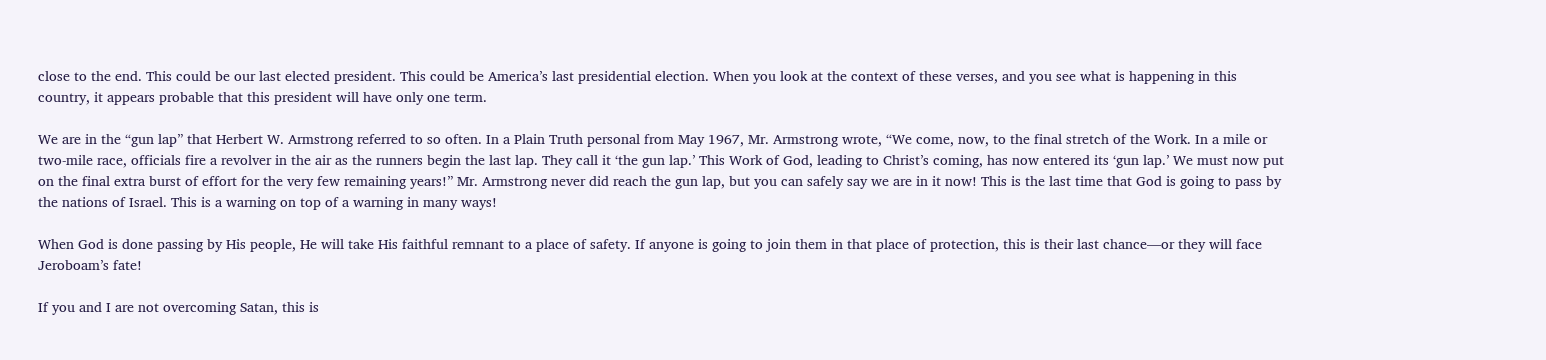close to the end. This could be our last elected president. This could be America’s last presidential election. When you look at the context of these verses, and you see what is happening in this country, it appears probable that this president will have only one term.

We are in the “gun lap” that Herbert W. Armstrong referred to so often. In a Plain Truth personal from May 1967, Mr. Armstrong wrote, “We come, now, to the final stretch of the Work. In a mile or two-mile race, officials fire a revolver in the air as the runners begin the last lap. They call it ‘the gun lap.’ This Work of God, leading to Christ’s coming, has now entered its ‘gun lap.’ We must now put on the final extra burst of effort for the very few remaining years!” Mr. Armstrong never did reach the gun lap, but you can safely say we are in it now! This is the last time that God is going to pass by the nations of Israel. This is a warning on top of a warning in many ways!

When God is done passing by His people, He will take His faithful remnant to a place of safety. If anyone is going to join them in that place of protection, this is their last chance—or they will face Jeroboam’s fate!

If you and I are not overcoming Satan, this is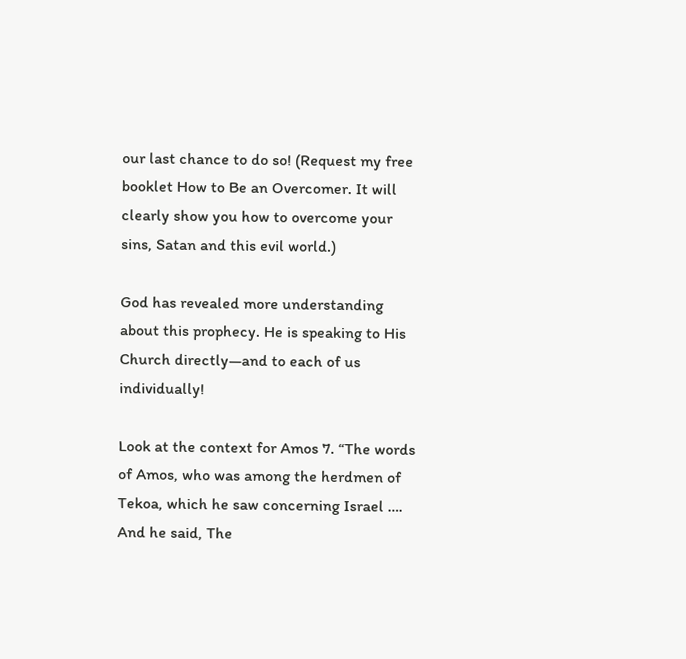our last chance to do so! (Request my free booklet How to Be an Overcomer. It will clearly show you how to overcome your sins, Satan and this evil world.)

God has revealed more understanding about this prophecy. He is speaking to His Church directly—and to each of us individually!

Look at the context for Amos 7. “The words of Amos, who was among the herdmen of Tekoa, which he saw concerning Israel …. And he said, The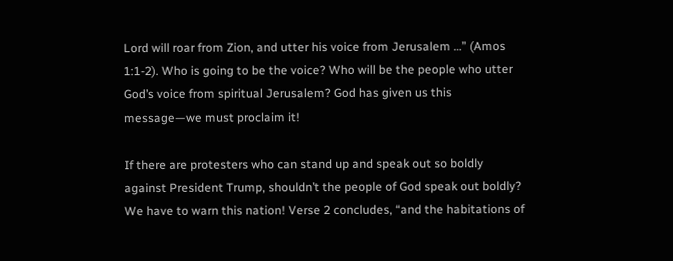Lord will roar from Zion, and utter his voice from Jerusalem …” (Amos 1:1-2). Who is going to be the voice? Who will be the people who utter God’s voice from spiritual Jerusalem? God has given us this message—we must proclaim it!

If there are protesters who can stand up and speak out so boldly against President Trump, shouldn’t the people of God speak out boldly? We have to warn this nation! Verse 2 concludes, “and the habitations of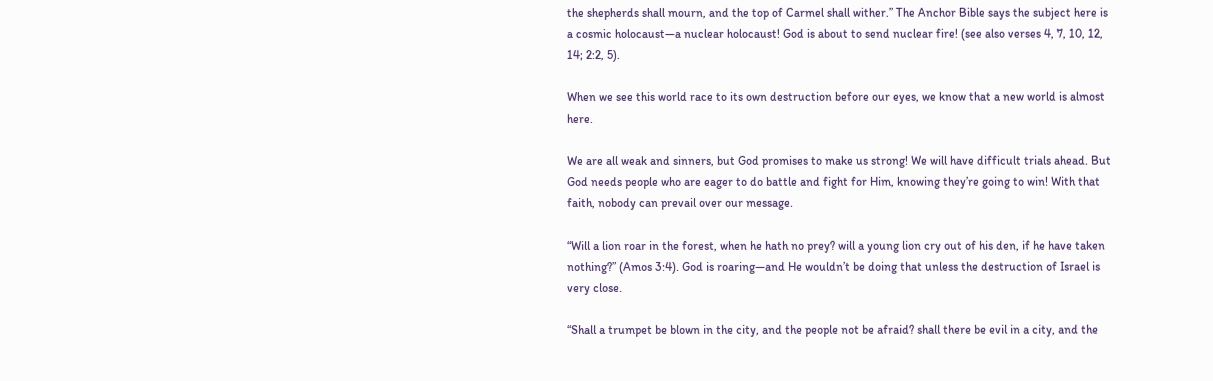the shepherds shall mourn, and the top of Carmel shall wither.” The Anchor Bible says the subject here is a cosmic holocaust—a nuclear holocaust! God is about to send nuclear fire! (see also verses 4, 7, 10, 12, 14; 2:2, 5).

When we see this world race to its own destruction before our eyes, we know that a new world is almost here.

We are all weak and sinners, but God promises to make us strong! We will have difficult trials ahead. But God needs people who are eager to do battle and fight for Him, knowing they’re going to win! With that faith, nobody can prevail over our message.

“Will a lion roar in the forest, when he hath no prey? will a young lion cry out of his den, if he have taken nothing?” (Amos 3:4). God is roaring—and He wouldn’t be doing that unless the destruction of Israel is very close.

“Shall a trumpet be blown in the city, and the people not be afraid? shall there be evil in a city, and the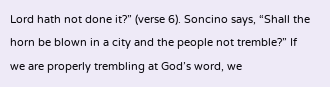Lord hath not done it?” (verse 6). Soncino says, “Shall the horn be blown in a city and the people not tremble?” If we are properly trembling at God’s word, we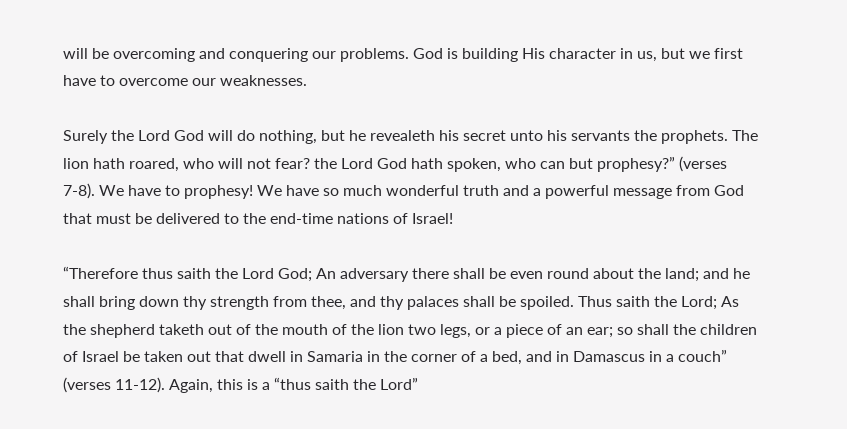will be overcoming and conquering our problems. God is building His character in us, but we first have to overcome our weaknesses.

Surely the Lord God will do nothing, but he revealeth his secret unto his servants the prophets. The lion hath roared, who will not fear? the Lord God hath spoken, who can but prophesy?” (verses 7-8). We have to prophesy! We have so much wonderful truth and a powerful message from God that must be delivered to the end-time nations of Israel!

“Therefore thus saith the Lord God; An adversary there shall be even round about the land; and he shall bring down thy strength from thee, and thy palaces shall be spoiled. Thus saith the Lord; As the shepherd taketh out of the mouth of the lion two legs, or a piece of an ear; so shall the children of Israel be taken out that dwell in Samaria in the corner of a bed, and in Damascus in a couch” (verses 11-12). Again, this is a “thus saith the Lord”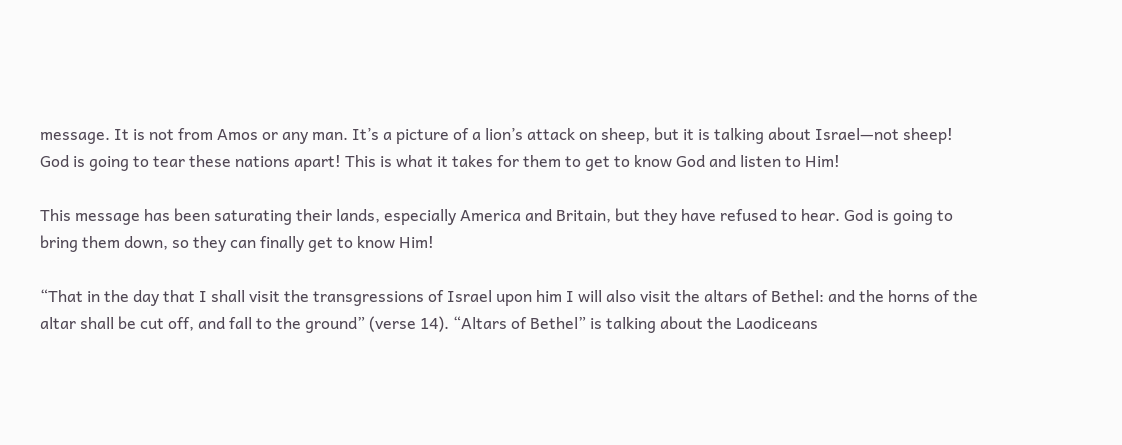message. It is not from Amos or any man. It’s a picture of a lion’s attack on sheep, but it is talking about Israel—not sheep! God is going to tear these nations apart! This is what it takes for them to get to know God and listen to Him!

This message has been saturating their lands, especially America and Britain, but they have refused to hear. God is going to bring them down, so they can finally get to know Him!

“That in the day that I shall visit the transgressions of Israel upon him I will also visit the altars of Bethel: and the horns of the altar shall be cut off, and fall to the ground” (verse 14). “Altars of Bethel” is talking about the Laodiceans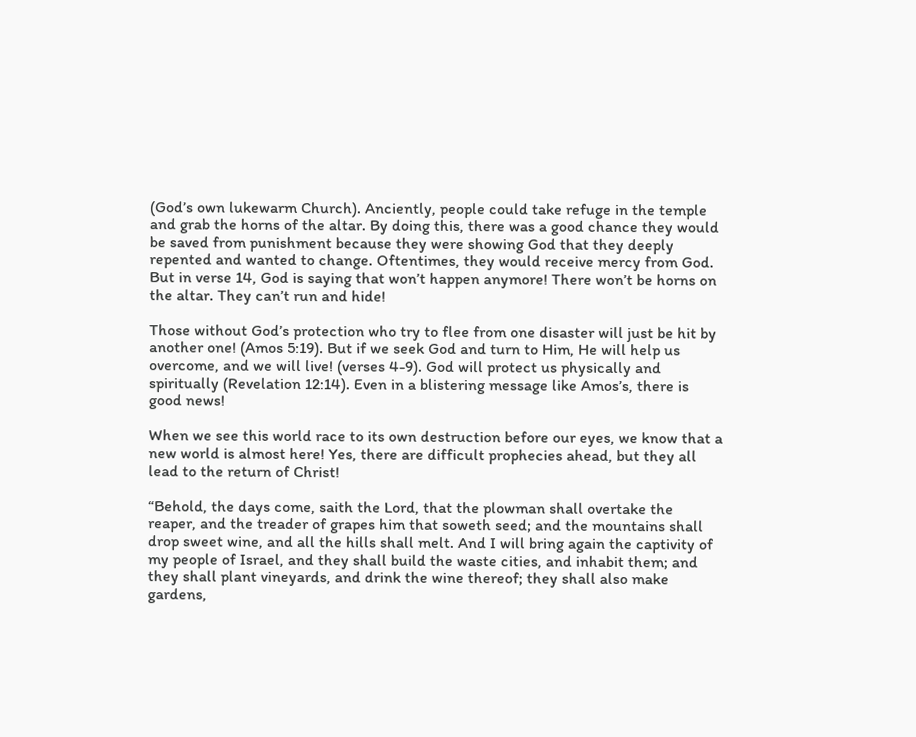(God’s own lukewarm Church). Anciently, people could take refuge in the temple and grab the horns of the altar. By doing this, there was a good chance they would be saved from punishment because they were showing God that they deeply repented and wanted to change. Oftentimes, they would receive mercy from God. But in verse 14, God is saying that won’t happen anymore! There won’t be horns on the altar. They can’t run and hide!

Those without God’s protection who try to flee from one disaster will just be hit by another one! (Amos 5:19). But if we seek God and turn to Him, He will help us overcome, and we will live! (verses 4-9). God will protect us physically and spiritually (Revelation 12:14). Even in a blistering message like Amos’s, there is good news!

When we see this world race to its own destruction before our eyes, we know that a new world is almost here! Yes, there are difficult prophecies ahead, but they all lead to the return of Christ!

“Behold, the days come, saith the Lord, that the plowman shall overtake the reaper, and the treader of grapes him that soweth seed; and the mountains shall drop sweet wine, and all the hills shall melt. And I will bring again the captivity of my people of Israel, and they shall build the waste cities, and inhabit them; and they shall plant vineyards, and drink the wine thereof; they shall also make gardens,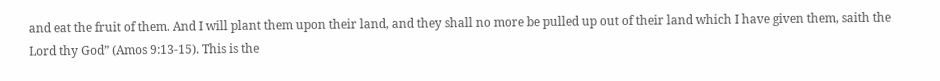and eat the fruit of them. And I will plant them upon their land, and they shall no more be pulled up out of their land which I have given them, saith the Lord thy God” (Amos 9:13-15). This is the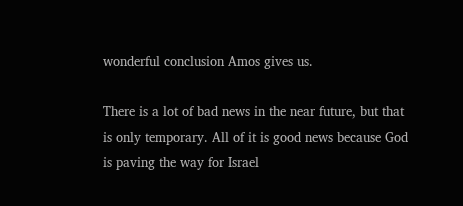wonderful conclusion Amos gives us.

There is a lot of bad news in the near future, but that is only temporary. All of it is good news because God is paving the way for Israel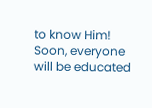to know Him! Soon, everyone will be educated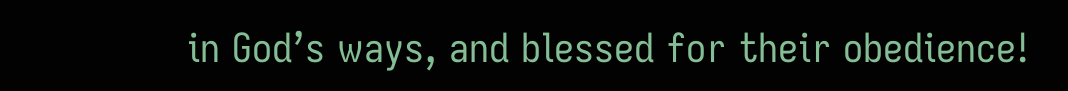in God’s ways, and blessed for their obedience!